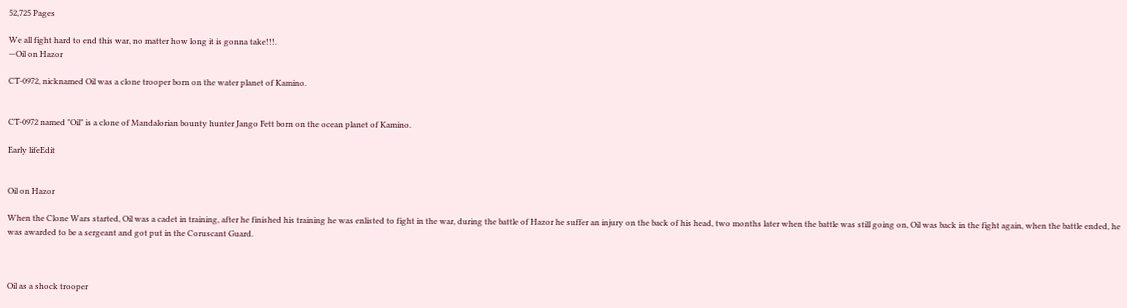52,725 Pages

We all fight hard to end this war, no matter how long it is gonna take!!!.
—Oil on Hazor

CT-0972, nicknamed Oil was a clone trooper born on the water planet of Kamino.


CT-0972 named "Oil" is a clone of Mandalorian bounty hunter Jango Fett born on the ocean planet of Kamino.

Early lifeEdit


Oil on Hazor

When the Clone Wars started, Oil was a cadet in training, after he finished his training he was enlisted to fight in the war, during the battle of Hazor he suffer an injury on the back of his head, two months later when the battle was still going on, Oil was back in the fight again, when the battle ended, he was awarded to be a sergeant and got put in the Coruscant Guard.



Oil as a shock trooper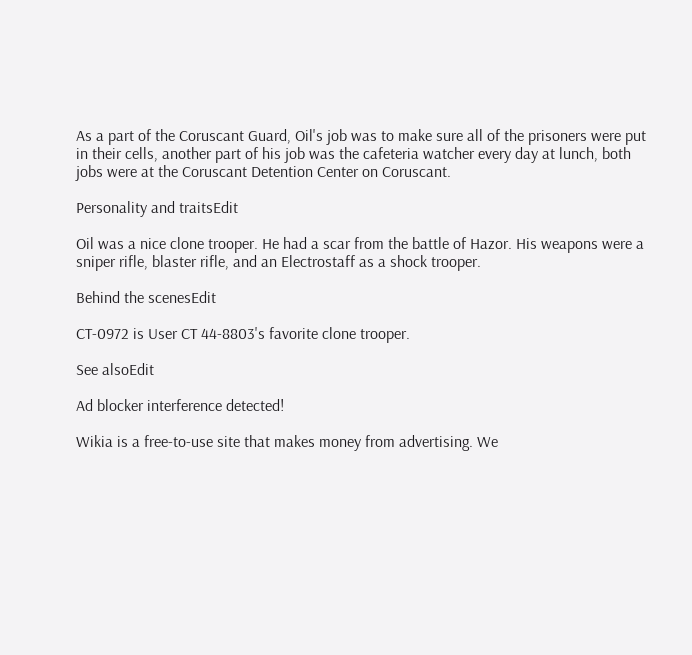As a part of the Coruscant Guard, Oil's job was to make sure all of the prisoners were put in their cells, another part of his job was the cafeteria watcher every day at lunch, both jobs were at the Coruscant Detention Center on Coruscant.

Personality and traitsEdit

Oil was a nice clone trooper. He had a scar from the battle of Hazor. His weapons were a sniper rifle, blaster rifle, and an Electrostaff as a shock trooper.

Behind the scenesEdit

CT-0972 is User CT 44-8803's favorite clone trooper.

See alsoEdit

Ad blocker interference detected!

Wikia is a free-to-use site that makes money from advertising. We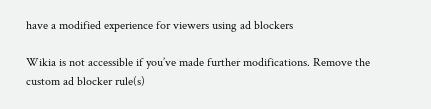have a modified experience for viewers using ad blockers

Wikia is not accessible if you’ve made further modifications. Remove the custom ad blocker rule(s)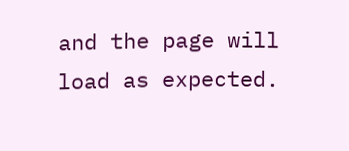and the page will load as expected.